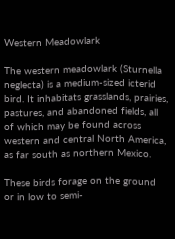Western Meadowlark

The western meadowlark (Sturnella neglecta) is a medium-sized icterid bird. It inhabitats grasslands, prairies, pastures, and abandoned fields, all of which may be found across western and central North America, as far south as northern Mexico.

These birds forage on the ground or in low to semi-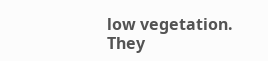low vegetation. They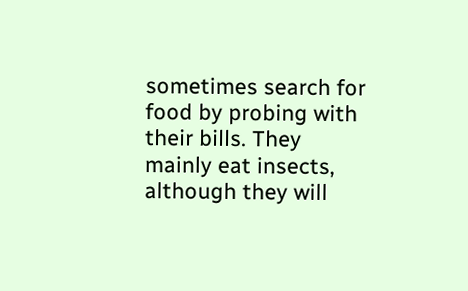sometimes search for food by probing with their bills. They mainly eat insects, although they will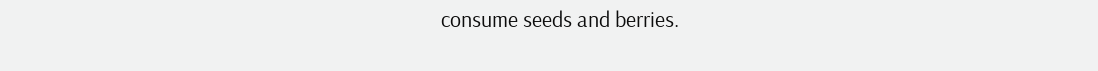consume seeds and berries.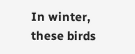In winter, these birds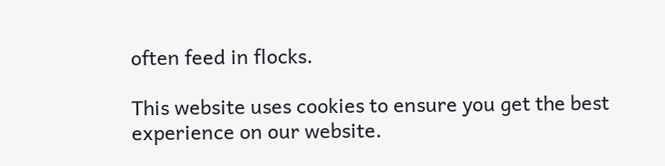often feed in flocks.

This website uses cookies to ensure you get the best experience on our website.